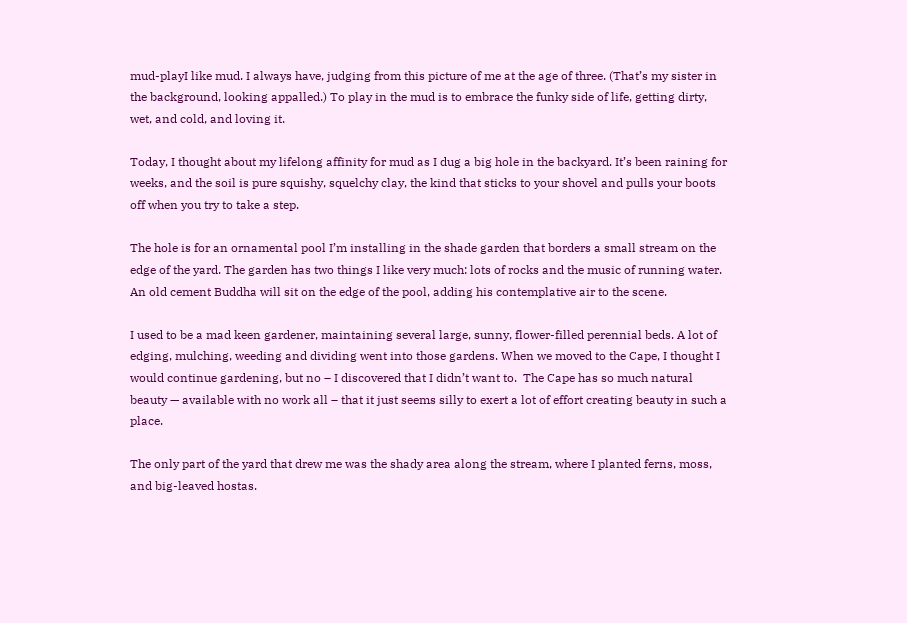mud-playI like mud. I always have, judging from this picture of me at the age of three. (That’s my sister in the background, looking appalled.) To play in the mud is to embrace the funky side of life, getting dirty, wet, and cold, and loving it.

Today, I thought about my lifelong affinity for mud as I dug a big hole in the backyard. It’s been raining for weeks, and the soil is pure squishy, squelchy clay, the kind that sticks to your shovel and pulls your boots off when you try to take a step.

The hole is for an ornamental pool I’m installing in the shade garden that borders a small stream on the edge of the yard. The garden has two things I like very much: lots of rocks and the music of running water. An old cement Buddha will sit on the edge of the pool, adding his contemplative air to the scene.

I used to be a mad keen gardener, maintaining several large, sunny, flower-filled perennial beds. A lot of edging, mulching, weeding and dividing went into those gardens. When we moved to the Cape, I thought I would continue gardening, but no – I discovered that I didn’t want to.  The Cape has so much natural beauty — available with no work all – that it just seems silly to exert a lot of effort creating beauty in such a place.

The only part of the yard that drew me was the shady area along the stream, where I planted ferns, moss, and big-leaved hostas.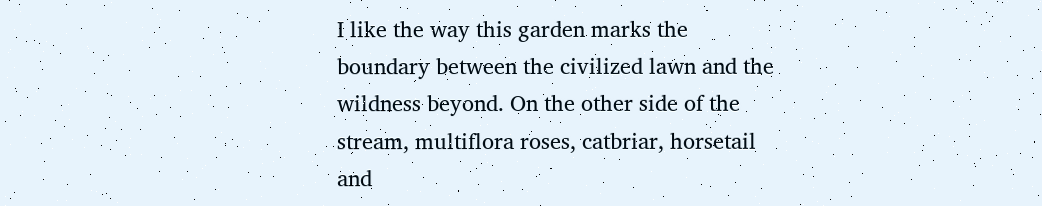I like the way this garden marks the boundary between the civilized lawn and the wildness beyond. On the other side of the stream, multiflora roses, catbriar, horsetail and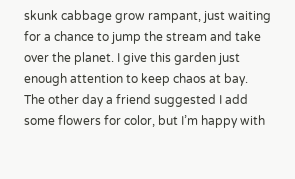skunk cabbage grow rampant, just waiting for a chance to jump the stream and take over the planet. I give this garden just enough attention to keep chaos at bay. The other day a friend suggested I add some flowers for color, but I’m happy with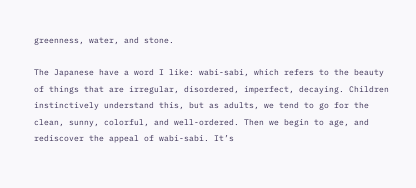greenness, water, and stone.

The Japanese have a word I like: wabi-sabi, which refers to the beauty of things that are irregular, disordered, imperfect, decaying. Children instinctively understand this, but as adults, we tend to go for the clean, sunny, colorful, and well-ordered. Then we begin to age, and rediscover the appeal of wabi-sabi. It’s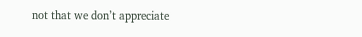not that we don’t appreciate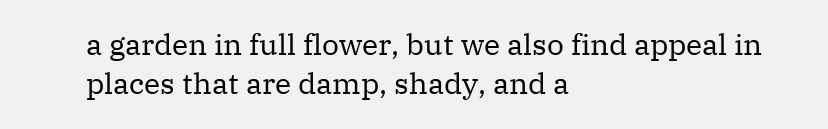a garden in full flower, but we also find appeal in places that are damp, shady, and a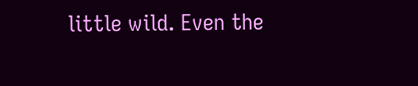little wild. Even the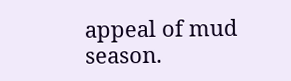appeal of mud season.